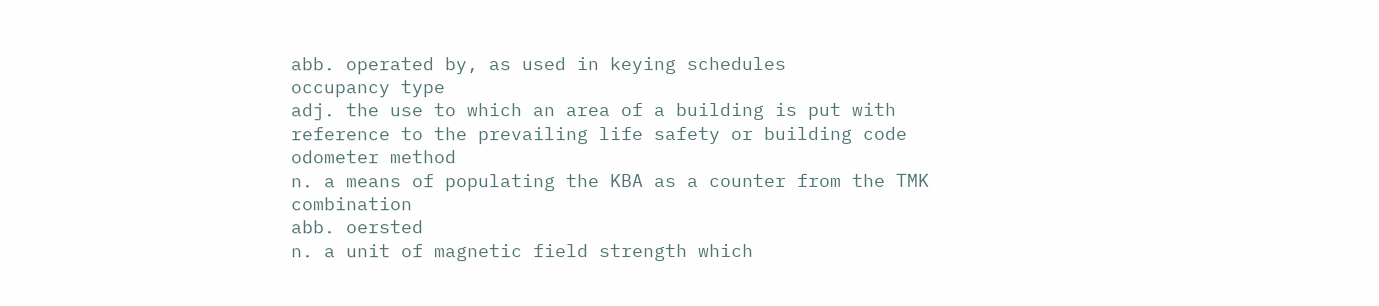abb. operated by, as used in keying schedules
occupancy type
adj. the use to which an area of a building is put with reference to the prevailing life safety or building code
odometer method
n. a means of populating the KBA as a counter from the TMK combination
abb. oersted
n. a unit of magnetic field strength which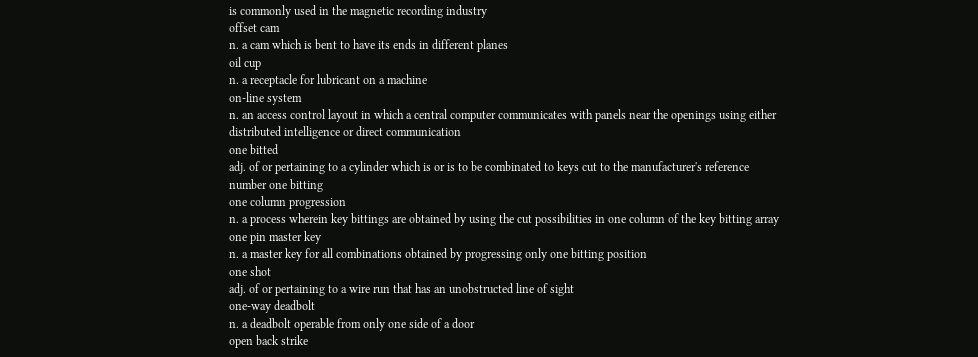is commonly used in the magnetic recording industry
offset cam
n. a cam which is bent to have its ends in different planes
oil cup
n. a receptacle for lubricant on a machine
on-line system
n. an access control layout in which a central computer communicates with panels near the openings using either distributed intelligence or direct communication
one bitted
adj. of or pertaining to a cylinder which is or is to be combinated to keys cut to the manufacturer's reference number one bitting
one column progression
n. a process wherein key bittings are obtained by using the cut possibilities in one column of the key bitting array
one pin master key
n. a master key for all combinations obtained by progressing only one bitting position
one shot
adj. of or pertaining to a wire run that has an unobstructed line of sight
one-way deadbolt
n. a deadbolt operable from only one side of a door
open back strike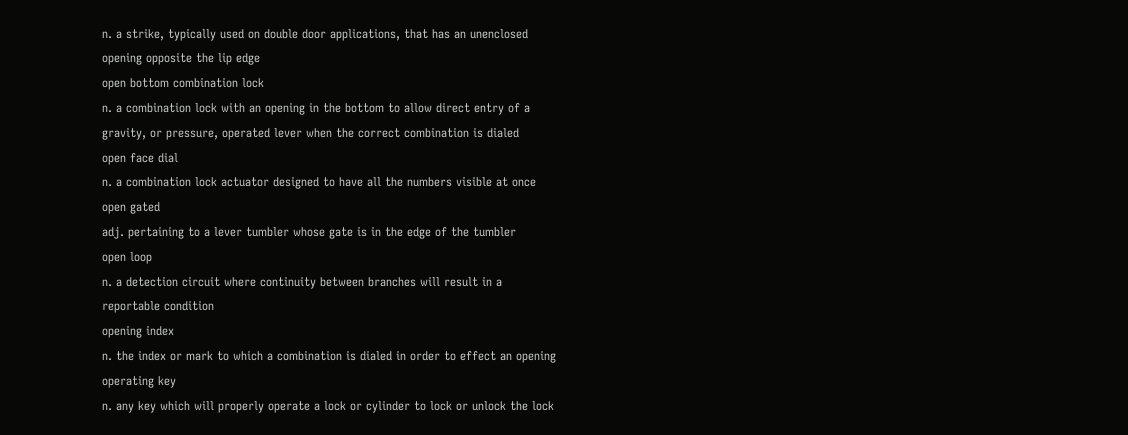n. a strike, typically used on double door applications, that has an unenclosed opening opposite the lip edge
open bottom combination lock
n. a combination lock with an opening in the bottom to allow direct entry of a gravity, or pressure, operated lever when the correct combination is dialed
open face dial
n. a combination lock actuator designed to have all the numbers visible at once
open gated
adj. pertaining to a lever tumbler whose gate is in the edge of the tumbler
open loop
n. a detection circuit where continuity between branches will result in a reportable condition
opening index
n. the index or mark to which a combination is dialed in order to effect an opening
operating key
n. any key which will properly operate a lock or cylinder to lock or unlock the lock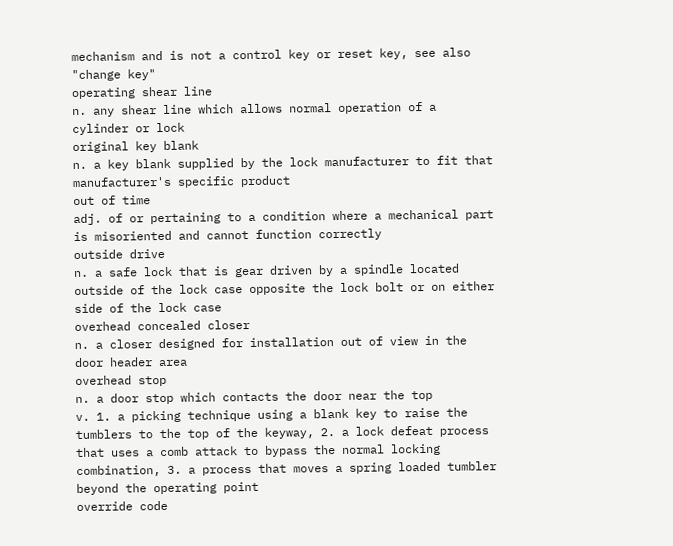mechanism and is not a control key or reset key, see also "change key"
operating shear line
n. any shear line which allows normal operation of a cylinder or lock
original key blank
n. a key blank supplied by the lock manufacturer to fit that manufacturer's specific product
out of time
adj. of or pertaining to a condition where a mechanical part is misoriented and cannot function correctly
outside drive
n. a safe lock that is gear driven by a spindle located outside of the lock case opposite the lock bolt or on either side of the lock case
overhead concealed closer
n. a closer designed for installation out of view in the door header area
overhead stop
n. a door stop which contacts the door near the top
v. 1. a picking technique using a blank key to raise the tumblers to the top of the keyway, 2. a lock defeat process that uses a comb attack to bypass the normal locking combination, 3. a process that moves a spring loaded tumbler beyond the operating point
override code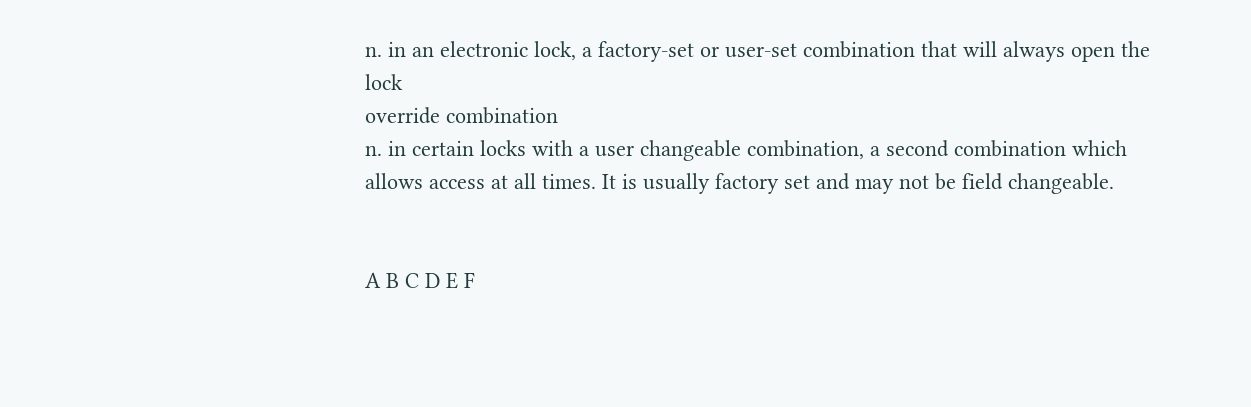n. in an electronic lock, a factory-set or user-set combination that will always open the lock
override combination
n. in certain locks with a user changeable combination, a second combination which allows access at all times. It is usually factory set and may not be field changeable.


A B C D E F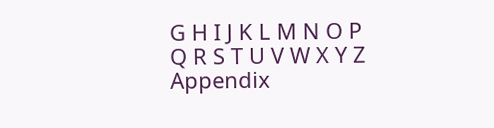G H I J K L M N O P Q R S T U V W X Y Z Appendix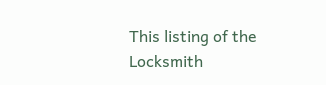This listing of the Locksmith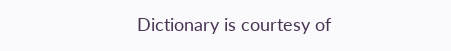Dictionary is courtesy of